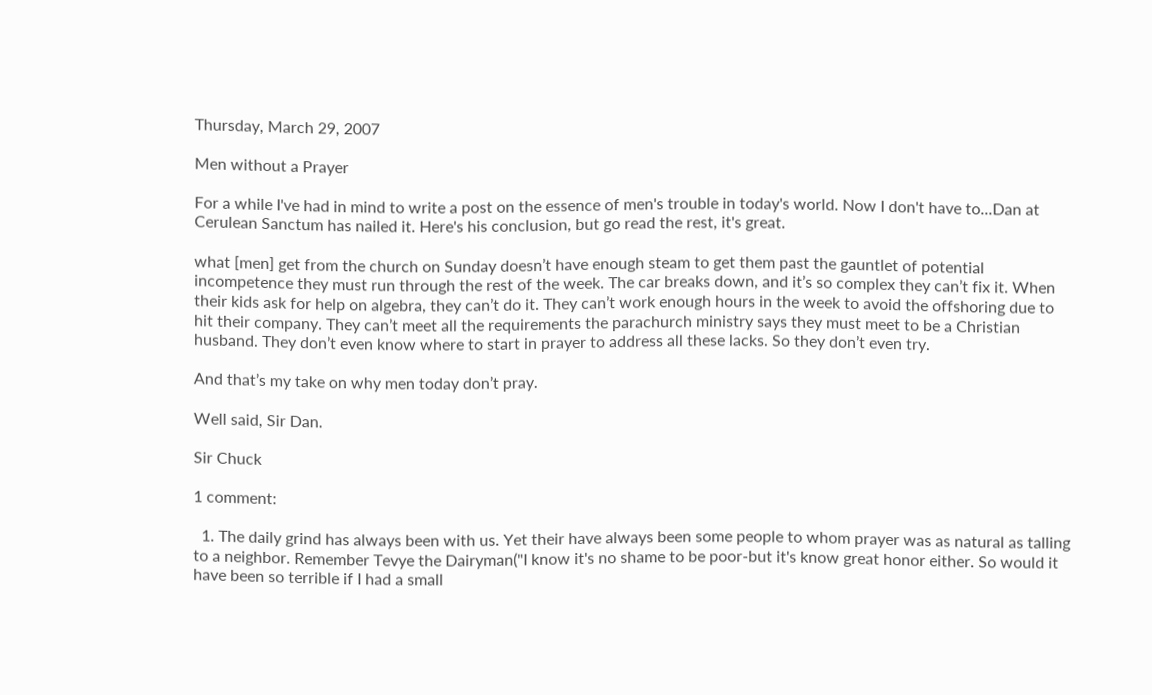Thursday, March 29, 2007

Men without a Prayer

For a while I've had in mind to write a post on the essence of men's trouble in today's world. Now I don't have to...Dan at Cerulean Sanctum has nailed it. Here's his conclusion, but go read the rest, it's great.

what [men] get from the church on Sunday doesn’t have enough steam to get them past the gauntlet of potential incompetence they must run through the rest of the week. The car breaks down, and it’s so complex they can’t fix it. When their kids ask for help on algebra, they can’t do it. They can’t work enough hours in the week to avoid the offshoring due to hit their company. They can’t meet all the requirements the parachurch ministry says they must meet to be a Christian husband. They don’t even know where to start in prayer to address all these lacks. So they don’t even try.

And that’s my take on why men today don’t pray.

Well said, Sir Dan.

Sir Chuck

1 comment:

  1. The daily grind has always been with us. Yet their have always been some people to whom prayer was as natural as talling to a neighbor. Remember Tevye the Dairyman("I know it's no shame to be poor-but it's know great honor either. So would it have been so terrible if I had a small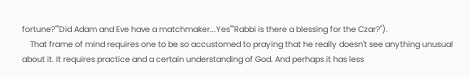fortune?""Did Adam and Eve have a matchmaker...Yes""Rabbi is there a blessing for the Czar?").
    That frame of mind requires one to be so accustomed to praying that he really doesn't see anything unusual about it. It requires practice and a certain understanding of God. And perhaps it has less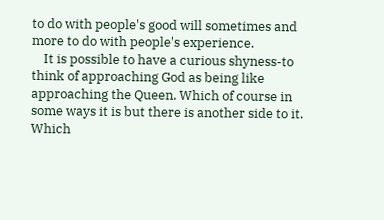to do with people's good will sometimes and more to do with people's experience.
    It is possible to have a curious shyness-to think of approaching God as being like approaching the Queen. Which of course in some ways it is but there is another side to it. Which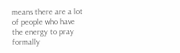means there are a lot of people who have the energy to pray formally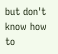but don't know how to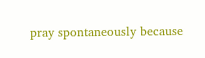pray spontaneously because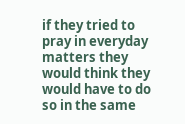if they tried to pray in everyday matters they would think they would have to do so in the same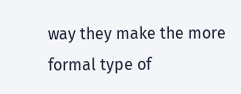way they make the more formal type of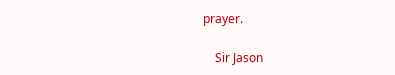prayer.

    Sir Jason